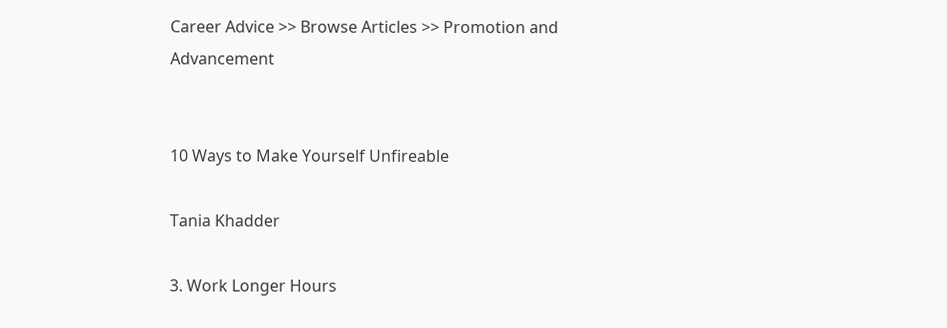Career Advice >> Browse Articles >> Promotion and Advancement


10 Ways to Make Yourself Unfireable

Tania Khadder

3. Work Longer Hours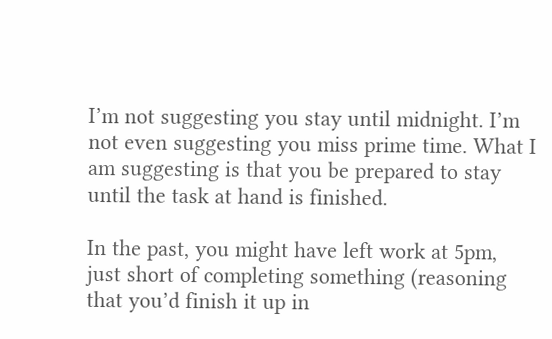I’m not suggesting you stay until midnight. I’m not even suggesting you miss prime time. What I am suggesting is that you be prepared to stay until the task at hand is finished.

In the past, you might have left work at 5pm, just short of completing something (reasoning that you’d finish it up in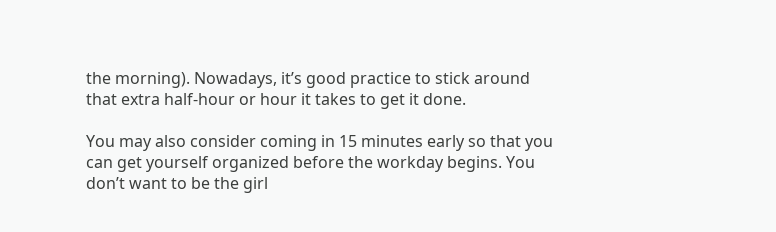the morning). Nowadays, it’s good practice to stick around that extra half-hour or hour it takes to get it done.

You may also consider coming in 15 minutes early so that you can get yourself organized before the workday begins. You don’t want to be the girl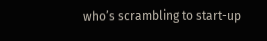who’s scrambling to start-up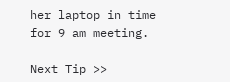her laptop in time for 9 am meeting.

Next Tip >>